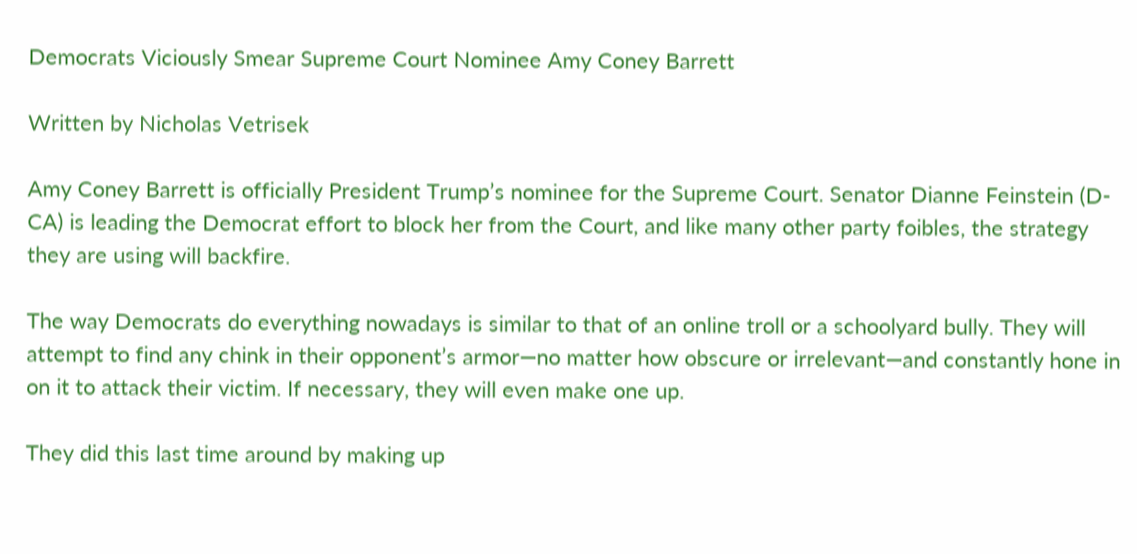Democrats Viciously Smear Supreme Court Nominee Amy Coney Barrett

Written by Nicholas Vetrisek

Amy Coney Barrett is officially President Trump’s nominee for the Supreme Court. Senator Dianne Feinstein (D-CA) is leading the Democrat effort to block her from the Court, and like many other party foibles, the strategy they are using will backfire.

The way Democrats do everything nowadays is similar to that of an online troll or a schoolyard bully. They will attempt to find any chink in their opponent’s armor—no matter how obscure or irrelevant—and constantly hone in on it to attack their victim. If necessary, they will even make one up.

They did this last time around by making up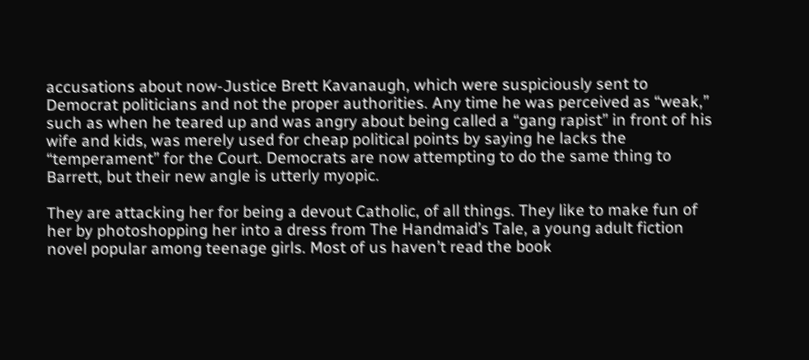accusations about now-Justice Brett Kavanaugh, which were suspiciously sent to Democrat politicians and not the proper authorities. Any time he was perceived as “weak,” such as when he teared up and was angry about being called a “gang rapist” in front of his wife and kids, was merely used for cheap political points by saying he lacks the “temperament” for the Court. Democrats are now attempting to do the same thing to Barrett, but their new angle is utterly myopic.

They are attacking her for being a devout Catholic, of all things. They like to make fun of her by photoshopping her into a dress from The Handmaid’s Tale, a young adult fiction novel popular among teenage girls. Most of us haven’t read the book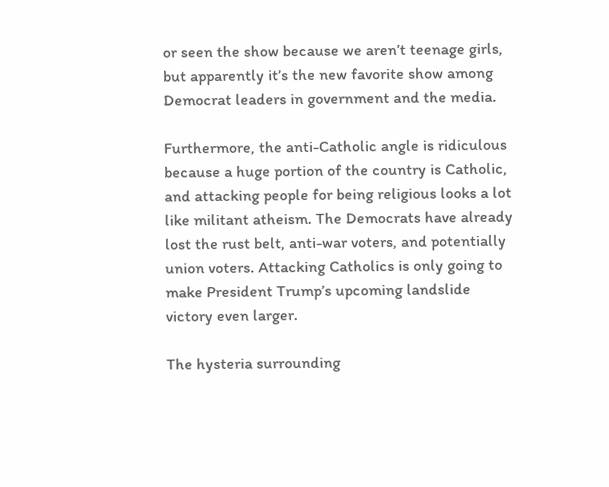or seen the show because we aren’t teenage girls, but apparently it’s the new favorite show among Democrat leaders in government and the media.

Furthermore, the anti-Catholic angle is ridiculous because a huge portion of the country is Catholic, and attacking people for being religious looks a lot like militant atheism. The Democrats have already lost the rust belt, anti-war voters, and potentially union voters. Attacking Catholics is only going to make President Trump’s upcoming landslide victory even larger.

The hysteria surrounding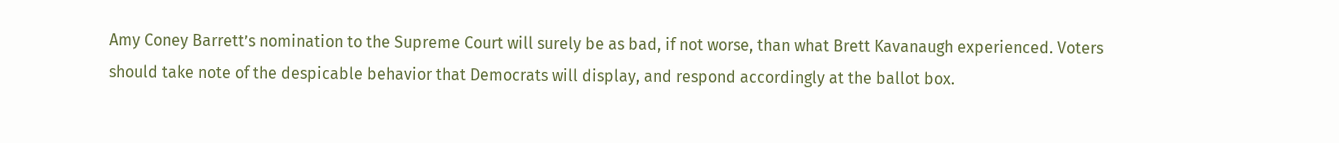Amy Coney Barrett’s nomination to the Supreme Court will surely be as bad, if not worse, than what Brett Kavanaugh experienced. Voters should take note of the despicable behavior that Democrats will display, and respond accordingly at the ballot box.